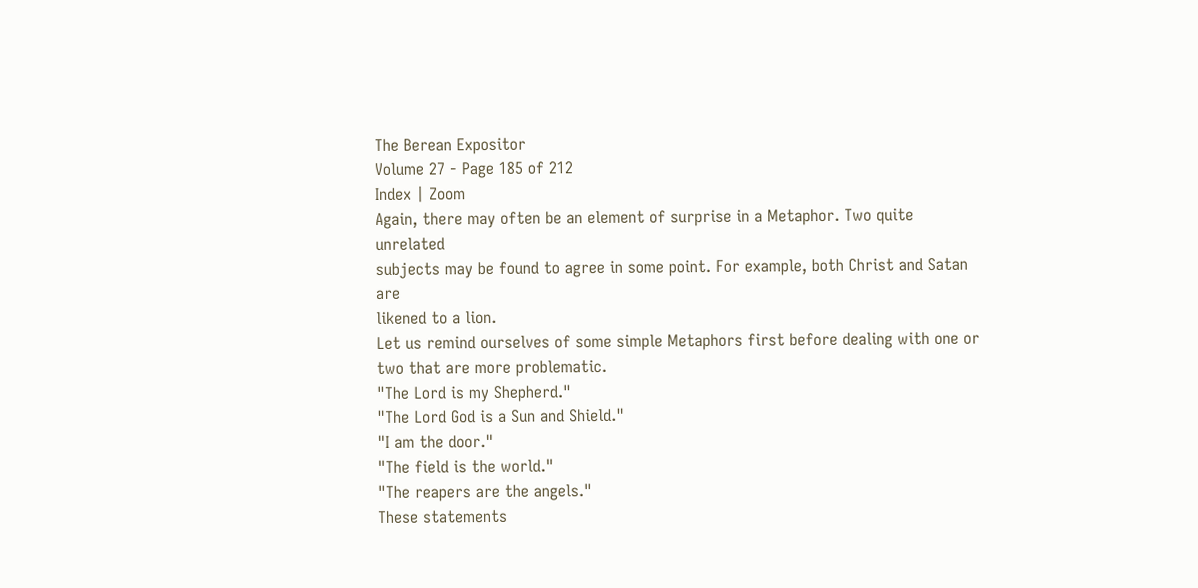The Berean Expositor
Volume 27 - Page 185 of 212
Index | Zoom
Again, there may often be an element of surprise in a Metaphor. Two quite unrelated
subjects may be found to agree in some point. For example, both Christ and Satan are
likened to a lion.
Let us remind ourselves of some simple Metaphors first before dealing with one or
two that are more problematic.
"The Lord is my Shepherd."
"The Lord God is a Sun and Shield."
"I am the door."
"The field is the world."
"The reapers are the angels."
These statements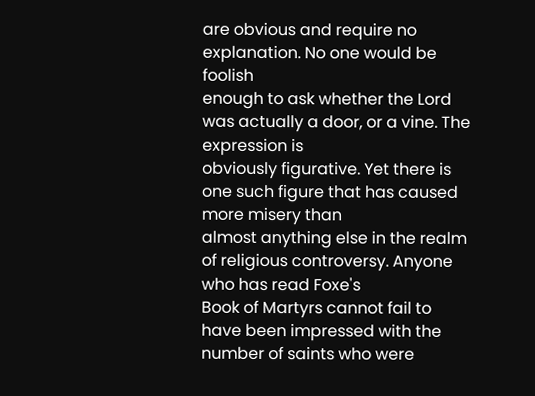are obvious and require no explanation. No one would be foolish
enough to ask whether the Lord was actually a door, or a vine. The expression is
obviously figurative. Yet there is one such figure that has caused more misery than
almost anything else in the realm of religious controversy. Anyone who has read Foxe's
Book of Martyrs cannot fail to have been impressed with the number of saints who were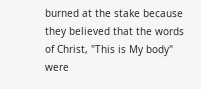burned at the stake because they believed that the words of Christ, "This is My body"
were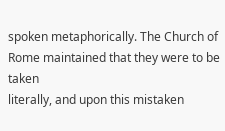spoken metaphorically. The Church of Rome maintained that they were to be taken
literally, and upon this mistaken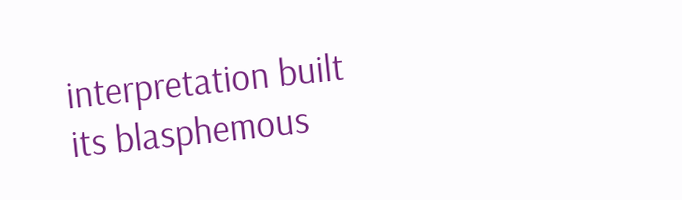interpretation built its blasphemous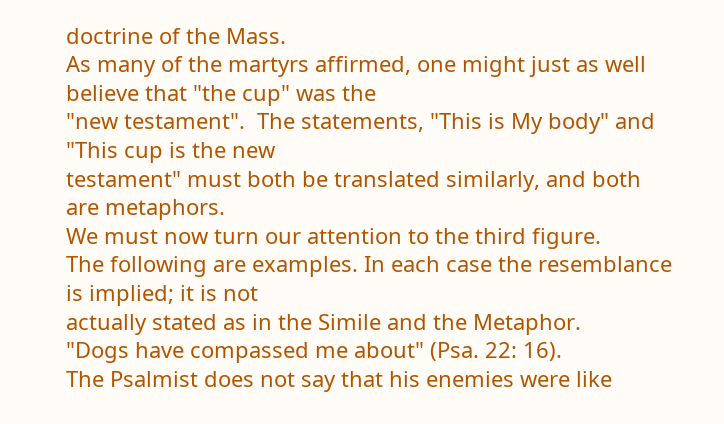doctrine of the Mass.
As many of the martyrs affirmed, one might just as well believe that "the cup" was the
"new testament".  The statements, "This is My body" and "This cup is the new
testament" must both be translated similarly, and both are metaphors.
We must now turn our attention to the third figure.
The following are examples. In each case the resemblance is implied; it is not
actually stated as in the Simile and the Metaphor.
"Dogs have compassed me about" (Psa. 22: 16).
The Psalmist does not say that his enemies were like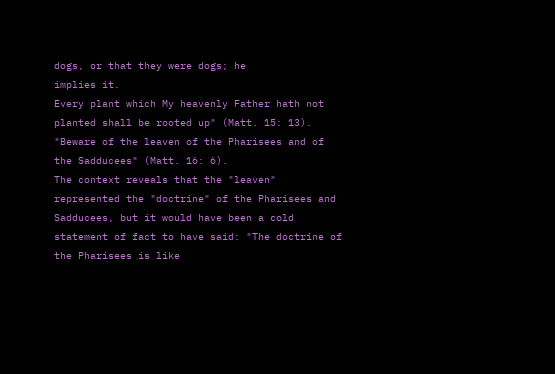dogs, or that they were dogs; he
implies it.
Every plant which My heavenly Father hath not planted shall be rooted up" (Matt. 15: 13).
"Beware of the leaven of the Pharisees and of the Sadducees" (Matt. 16: 6).
The context reveals that the "leaven" represented the "doctrine" of the Pharisees and
Sadducees, but it would have been a cold statement of fact to have said: "The doctrine of
the Pharisees is like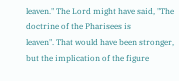leaven." The Lord might have said, "The doctrine of the Pharisees is
leaven". That would have been stronger, but the implication of the figure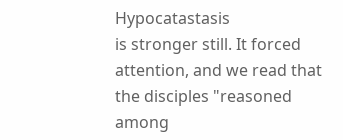Hypocatastasis
is stronger still. It forced attention, and we read that the disciples "reasoned among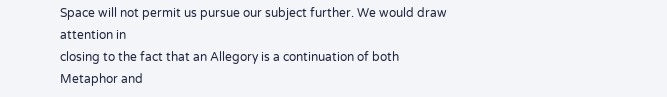Space will not permit us pursue our subject further. We would draw attention in
closing to the fact that an Allegory is a continuation of both Metaphor and